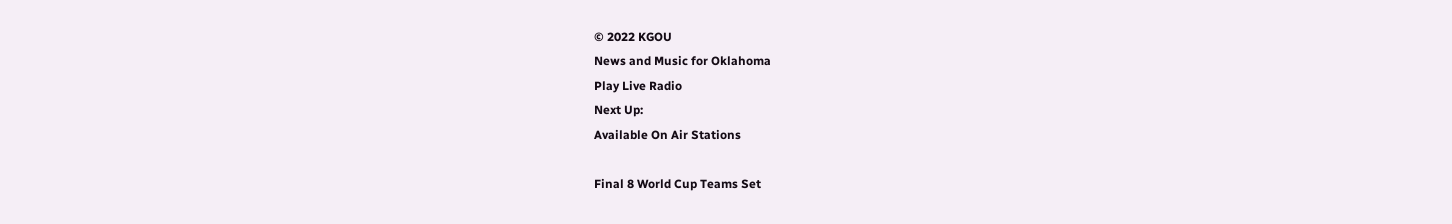© 2022 KGOU
News and Music for Oklahoma
Play Live Radio
Next Up:
Available On Air Stations

Final 8 World Cup Teams Set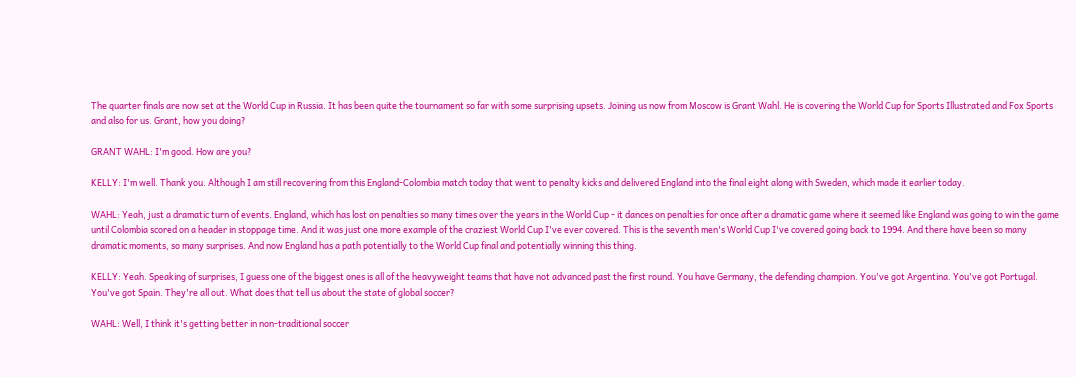The quarter finals are now set at the World Cup in Russia. It has been quite the tournament so far with some surprising upsets. Joining us now from Moscow is Grant Wahl. He is covering the World Cup for Sports Illustrated and Fox Sports and also for us. Grant, how you doing?

GRANT WAHL: I'm good. How are you?

KELLY: I'm well. Thank you. Although I am still recovering from this England-Colombia match today that went to penalty kicks and delivered England into the final eight along with Sweden, which made it earlier today.

WAHL: Yeah, just a dramatic turn of events. England, which has lost on penalties so many times over the years in the World Cup - it dances on penalties for once after a dramatic game where it seemed like England was going to win the game until Colombia scored on a header in stoppage time. And it was just one more example of the craziest World Cup I've ever covered. This is the seventh men's World Cup I've covered going back to 1994. And there have been so many dramatic moments, so many surprises. And now England has a path potentially to the World Cup final and potentially winning this thing.

KELLY: Yeah. Speaking of surprises, I guess one of the biggest ones is all of the heavyweight teams that have not advanced past the first round. You have Germany, the defending champion. You've got Argentina. You've got Portugal. You've got Spain. They're all out. What does that tell us about the state of global soccer?

WAHL: Well, I think it's getting better in non-traditional soccer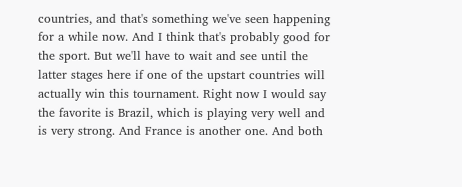countries, and that's something we've seen happening for a while now. And I think that's probably good for the sport. But we'll have to wait and see until the latter stages here if one of the upstart countries will actually win this tournament. Right now I would say the favorite is Brazil, which is playing very well and is very strong. And France is another one. And both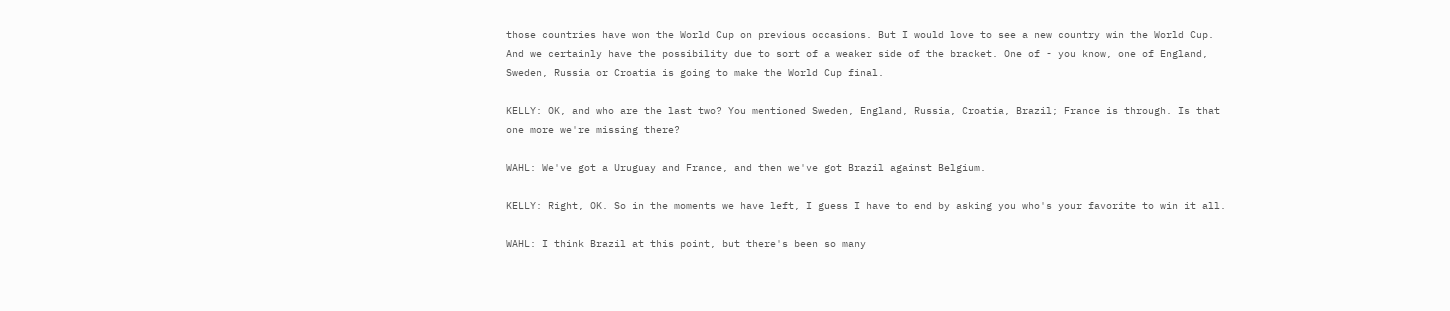those countries have won the World Cup on previous occasions. But I would love to see a new country win the World Cup. And we certainly have the possibility due to sort of a weaker side of the bracket. One of - you know, one of England, Sweden, Russia or Croatia is going to make the World Cup final.

KELLY: OK, and who are the last two? You mentioned Sweden, England, Russia, Croatia, Brazil; France is through. Is that one more we're missing there?

WAHL: We've got a Uruguay and France, and then we've got Brazil against Belgium.

KELLY: Right, OK. So in the moments we have left, I guess I have to end by asking you who's your favorite to win it all.

WAHL: I think Brazil at this point, but there's been so many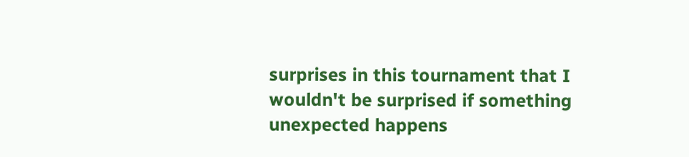surprises in this tournament that I wouldn't be surprised if something unexpected happens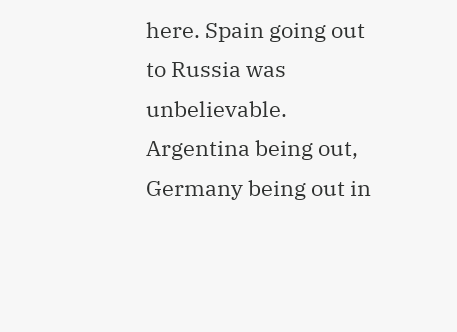here. Spain going out to Russia was unbelievable. Argentina being out, Germany being out in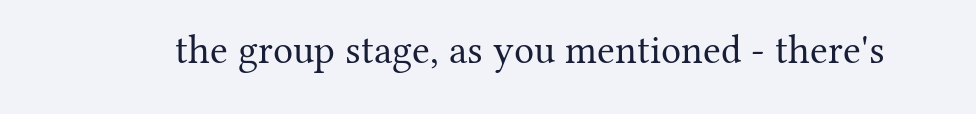the group stage, as you mentioned - there's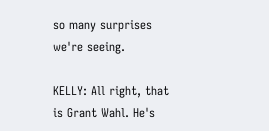so many surprises we're seeing.

KELLY: All right, that is Grant Wahl. He's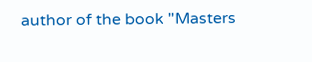author of the book "Masters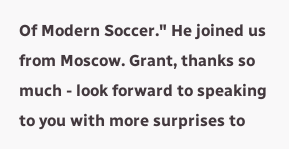Of Modern Soccer." He joined us from Moscow. Grant, thanks so much - look forward to speaking to you with more surprises to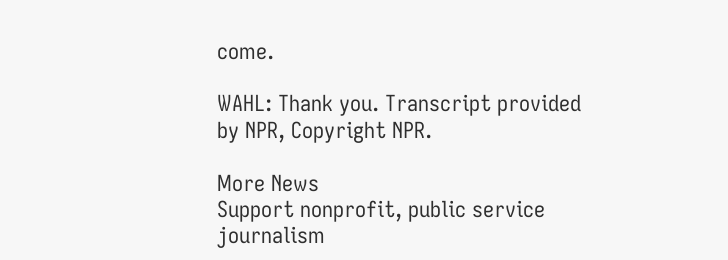come.

WAHL: Thank you. Transcript provided by NPR, Copyright NPR.

More News
Support nonprofit, public service journalism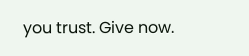you trust. Give now.